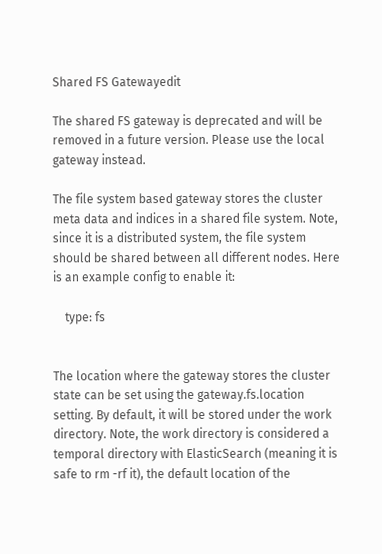Shared FS Gatewayedit

The shared FS gateway is deprecated and will be removed in a future version. Please use the local gateway instead.

The file system based gateway stores the cluster meta data and indices in a shared file system. Note, since it is a distributed system, the file system should be shared between all different nodes. Here is an example config to enable it:

    type: fs


The location where the gateway stores the cluster state can be set using the gateway.fs.location setting. By default, it will be stored under the work directory. Note, the work directory is considered a temporal directory with ElasticSearch (meaning it is safe to rm -rf it), the default location of the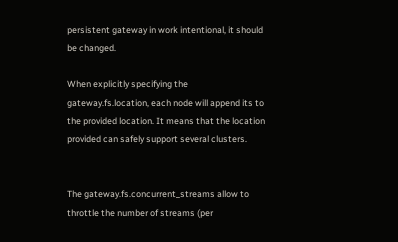persistent gateway in work intentional, it should be changed.

When explicitly specifying the gateway.fs.location, each node will append its to the provided location. It means that the location provided can safely support several clusters.


The gateway.fs.concurrent_streams allow to throttle the number of streams (per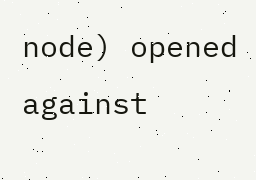node) opened against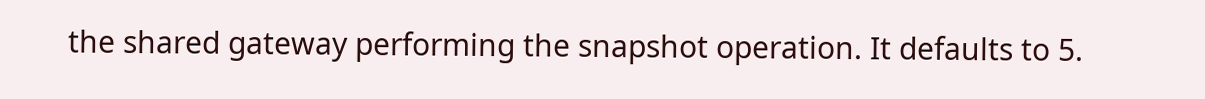the shared gateway performing the snapshot operation. It defaults to 5.